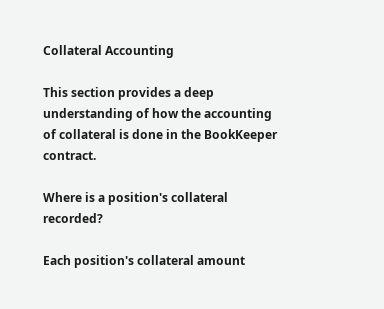Collateral Accounting

This section provides a deep understanding of how the accounting of collateral is done in the BookKeeper contract.

Where is a position's collateral recorded?

Each position's collateral amount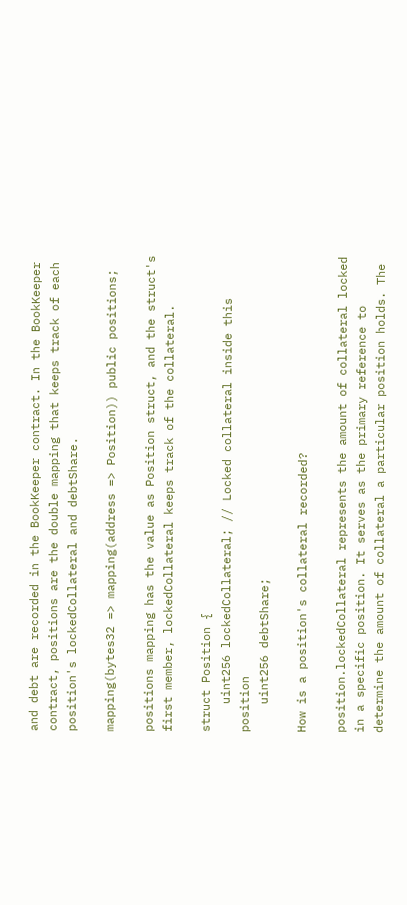and debt are recorded in the BookKeeper contract. In the BookKeeper contract, positions are the double mapping that keeps track of each position's lockedCollateral and debtShare.

mapping(bytes32 => mapping(address => Position)) public positions;

positions mapping has the value as Position struct, and the struct's first member, lockedCollateral keeps track of the collateral.

struct Position {
    uint256 lockedCollateral; // Locked collateral inside this position
    uint256 debtShare;

How is a position's collateral recorded?

position.lockedCollateral represents the amount of collateral locked in a specific position. It serves as the primary reference to determine the amount of collateral a particular position holds. The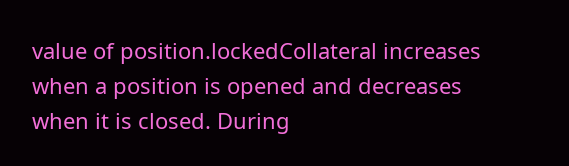value of position.lockedCollateral increases when a position is opened and decreases when it is closed. During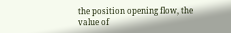the position opening flow, the value of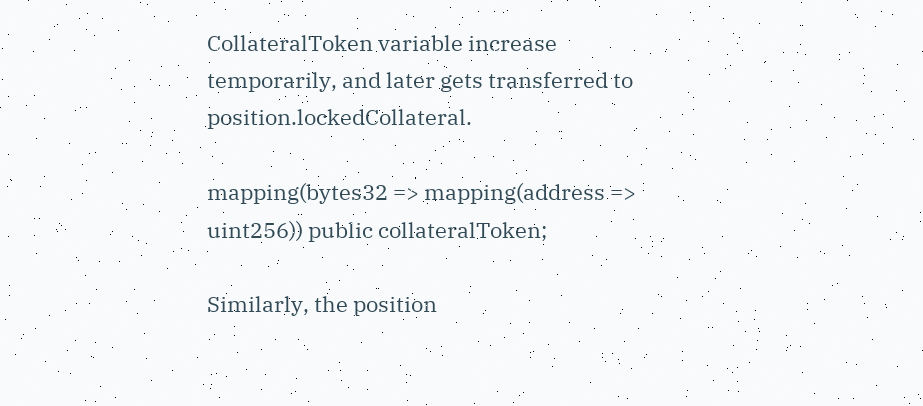CollateralToken variable increase temporarily, and later gets transferred to position.lockedCollateral.

mapping(bytes32 => mapping(address => uint256)) public collateralToken;

Similarly, the position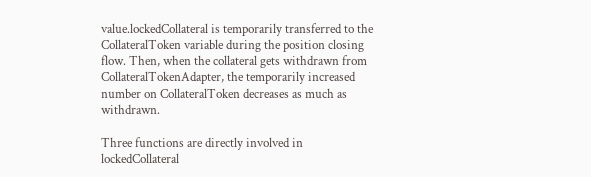value.lockedCollateral is temporarily transferred to the CollateralToken variable during the position closing flow. Then, when the collateral gets withdrawn from CollateralTokenAdapter, the temporarily increased number on CollateralToken decreases as much as withdrawn.

Three functions are directly involved in lockedCollateral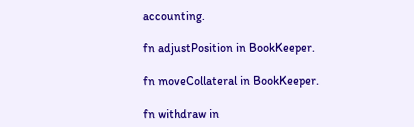accounting.

fn adjustPosition in BookKeeper.

fn moveCollateral in BookKeeper.

fn withdraw in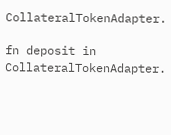CollateralTokenAdapter.

fn deposit in CollateralTokenAdapter.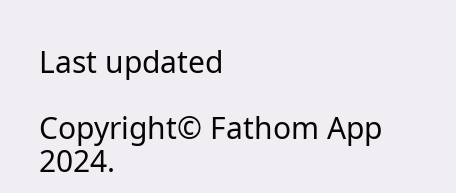Last updated

Copyright© Fathom App 2024.